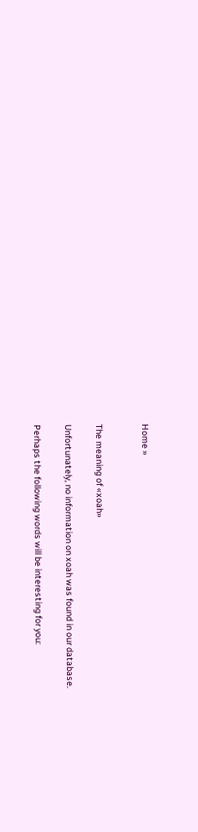Home »


The meaning of «xoah»

Unfortunately, no information on xoah was found in our database.

Perhaps the following words will be interesting for you: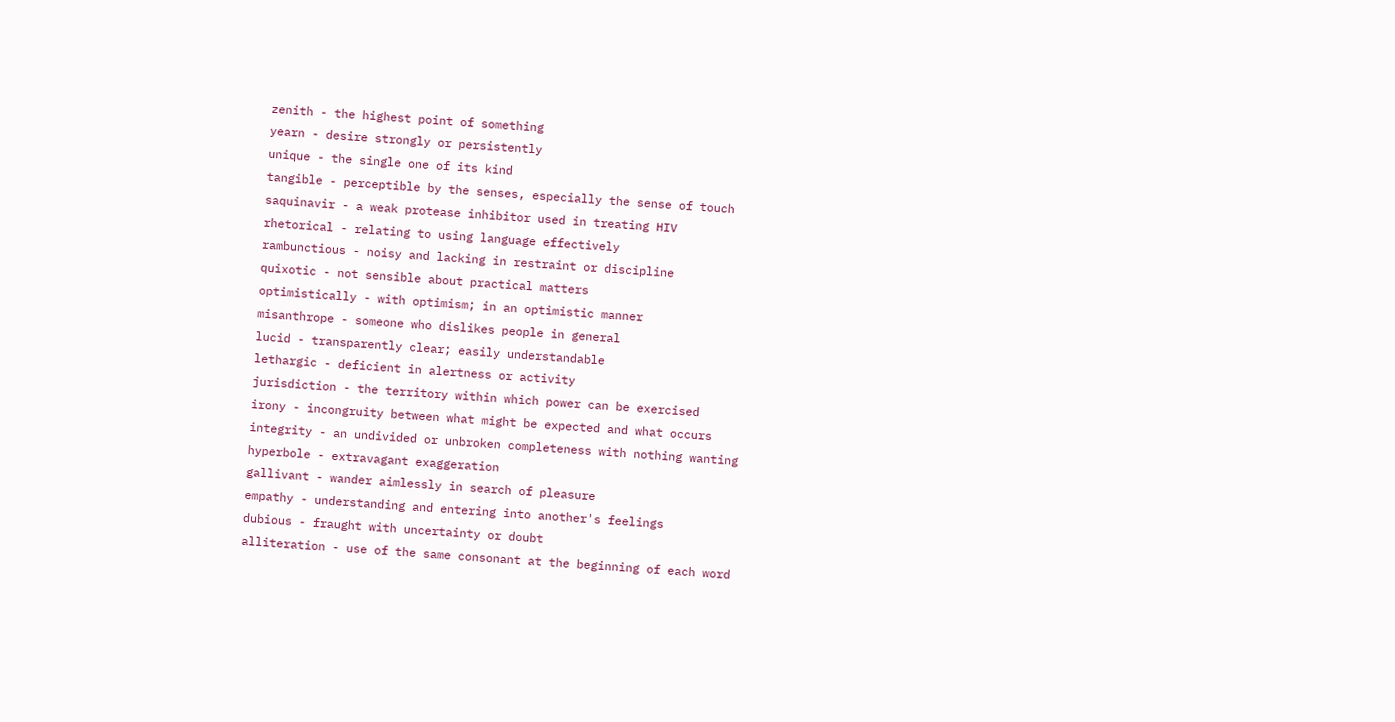zenith - the highest point of something
yearn - desire strongly or persistently
unique - the single one of its kind
tangible - perceptible by the senses, especially the sense of touch
saquinavir - a weak protease inhibitor used in treating HIV
rhetorical - relating to using language effectively
rambunctious - noisy and lacking in restraint or discipline
quixotic - not sensible about practical matters
optimistically - with optimism; in an optimistic manner
misanthrope - someone who dislikes people in general
lucid - transparently clear; easily understandable
lethargic - deficient in alertness or activity
jurisdiction - the territory within which power can be exercised
irony - incongruity between what might be expected and what occurs
integrity - an undivided or unbroken completeness with nothing wanting
hyperbole - extravagant exaggeration
gallivant - wander aimlessly in search of pleasure
empathy - understanding and entering into another's feelings
dubious - fraught with uncertainty or doubt
alliteration - use of the same consonant at the beginning of each word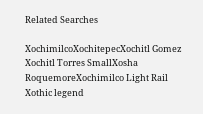Related Searches

XochimilcoXochitepecXochitl Gomez
Xochitl Torres SmallXosha RoquemoreXochimilco Light Rail
Xothic legend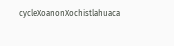cycleXoanonXochistlahuaca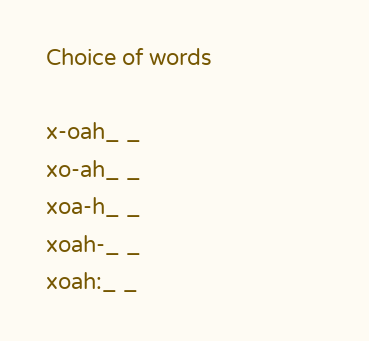Choice of words

x-oah_ _
xo-ah_ _
xoa-h_ _
xoah-_ _
xoah:_ _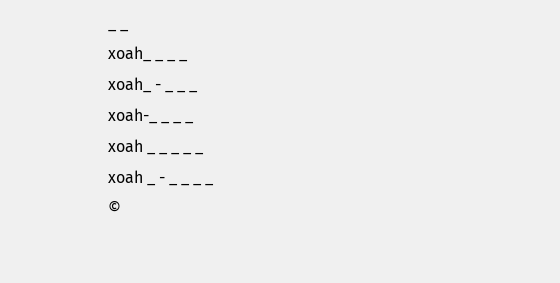_ _
xoah_ _ _ _
xoah_ - _ _ _
xoah-_ _ _ _
xoah _ _ _ _ _
xoah _ - _ _ _ _
©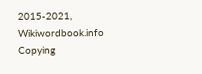2015-2021, Wikiwordbook.info
Copying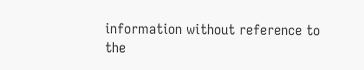information without reference to the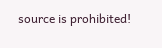source is prohibited!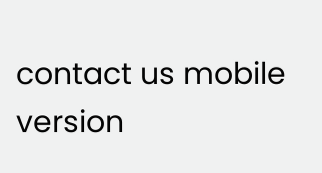contact us mobile version